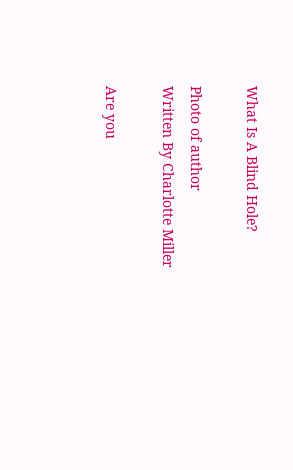What Is A Blind Hole?

Photo of author
Written By Charlotte Miller

Are you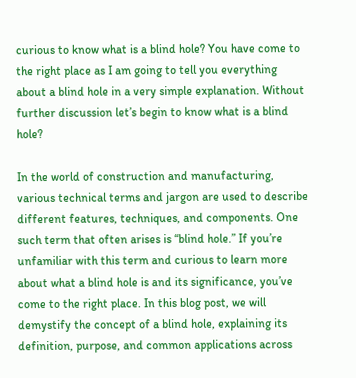curious to know what is a blind hole? You have come to the right place as I am going to tell you everything about a blind hole in a very simple explanation. Without further discussion let’s begin to know what is a blind hole?

In the world of construction and manufacturing, various technical terms and jargon are used to describe different features, techniques, and components. One such term that often arises is “blind hole.” If you’re unfamiliar with this term and curious to learn more about what a blind hole is and its significance, you’ve come to the right place. In this blog post, we will demystify the concept of a blind hole, explaining its definition, purpose, and common applications across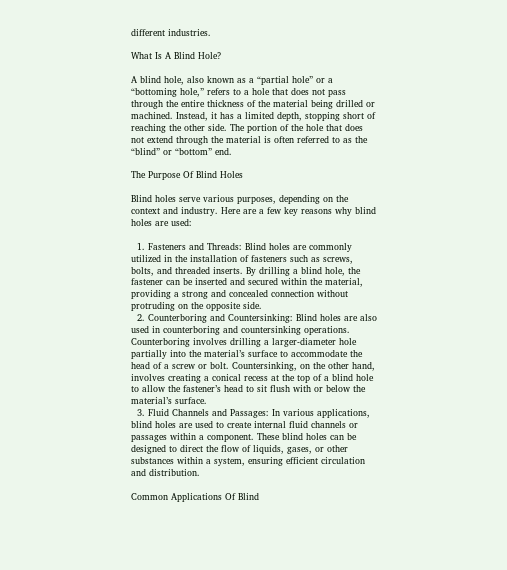different industries.

What Is A Blind Hole?

A blind hole, also known as a “partial hole” or a “bottoming hole,” refers to a hole that does not pass through the entire thickness of the material being drilled or machined. Instead, it has a limited depth, stopping short of reaching the other side. The portion of the hole that does not extend through the material is often referred to as the “blind” or “bottom” end.

The Purpose Of Blind Holes

Blind holes serve various purposes, depending on the context and industry. Here are a few key reasons why blind holes are used:

  1. Fasteners and Threads: Blind holes are commonly utilized in the installation of fasteners such as screws, bolts, and threaded inserts. By drilling a blind hole, the fastener can be inserted and secured within the material, providing a strong and concealed connection without protruding on the opposite side.
  2. Counterboring and Countersinking: Blind holes are also used in counterboring and countersinking operations. Counterboring involves drilling a larger-diameter hole partially into the material’s surface to accommodate the head of a screw or bolt. Countersinking, on the other hand, involves creating a conical recess at the top of a blind hole to allow the fastener’s head to sit flush with or below the material’s surface.
  3. Fluid Channels and Passages: In various applications, blind holes are used to create internal fluid channels or passages within a component. These blind holes can be designed to direct the flow of liquids, gases, or other substances within a system, ensuring efficient circulation and distribution.

Common Applications Of Blind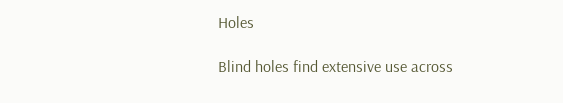Holes

Blind holes find extensive use across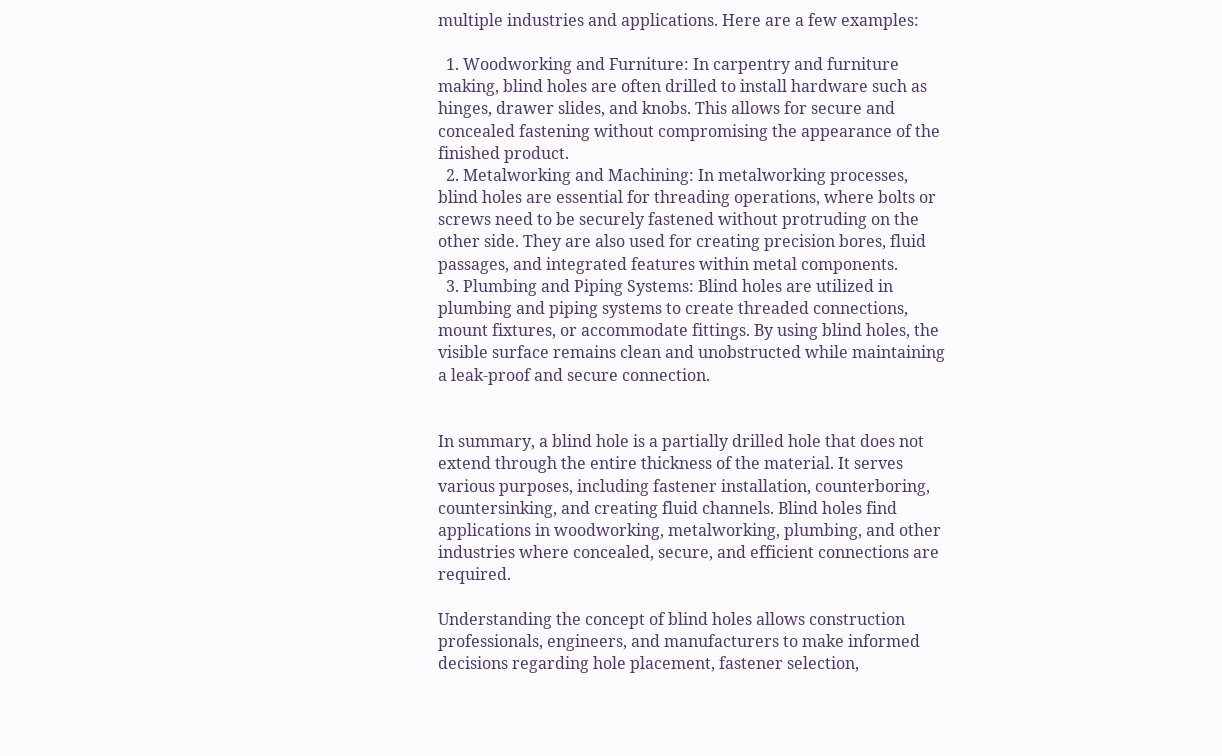multiple industries and applications. Here are a few examples:

  1. Woodworking and Furniture: In carpentry and furniture making, blind holes are often drilled to install hardware such as hinges, drawer slides, and knobs. This allows for secure and concealed fastening without compromising the appearance of the finished product.
  2. Metalworking and Machining: In metalworking processes, blind holes are essential for threading operations, where bolts or screws need to be securely fastened without protruding on the other side. They are also used for creating precision bores, fluid passages, and integrated features within metal components.
  3. Plumbing and Piping Systems: Blind holes are utilized in plumbing and piping systems to create threaded connections, mount fixtures, or accommodate fittings. By using blind holes, the visible surface remains clean and unobstructed while maintaining a leak-proof and secure connection.


In summary, a blind hole is a partially drilled hole that does not extend through the entire thickness of the material. It serves various purposes, including fastener installation, counterboring, countersinking, and creating fluid channels. Blind holes find applications in woodworking, metalworking, plumbing, and other industries where concealed, secure, and efficient connections are required.

Understanding the concept of blind holes allows construction professionals, engineers, and manufacturers to make informed decisions regarding hole placement, fastener selection,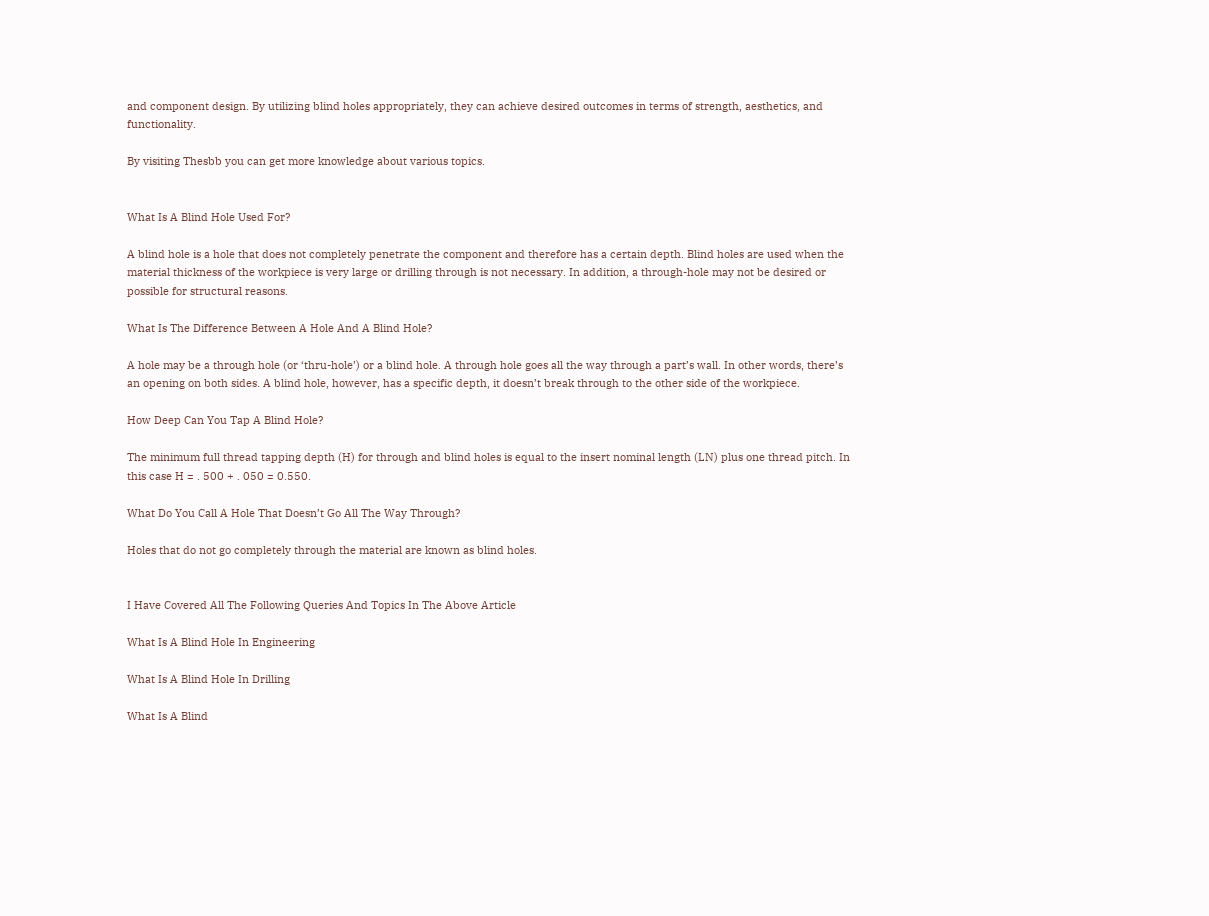and component design. By utilizing blind holes appropriately, they can achieve desired outcomes in terms of strength, aesthetics, and functionality.

By visiting Thesbb you can get more knowledge about various topics.


What Is A Blind Hole Used For?

A blind hole is a hole that does not completely penetrate the component and therefore has a certain depth. Blind holes are used when the material thickness of the workpiece is very large or drilling through is not necessary. In addition, a through-hole may not be desired or possible for structural reasons.

What Is The Difference Between A Hole And A Blind Hole?

A hole may be a through hole (or ‘thru-hole’) or a blind hole. A through hole goes all the way through a part’s wall. In other words, there’s an opening on both sides. A blind hole, however, has a specific depth, it doesn’t break through to the other side of the workpiece.

How Deep Can You Tap A Blind Hole?

The minimum full thread tapping depth (H) for through and blind holes is equal to the insert nominal length (LN) plus one thread pitch. In this case H = . 500 + . 050 = 0.550.

What Do You Call A Hole That Doesn’t Go All The Way Through?

Holes that do not go completely through the material are known as blind holes.


I Have Covered All The Following Queries And Topics In The Above Article

What Is A Blind Hole In Engineering

What Is A Blind Hole In Drilling

What Is A Blind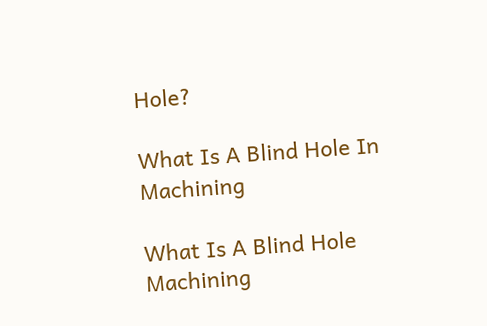Hole?

What Is A Blind Hole In Machining

What Is A Blind Hole Machining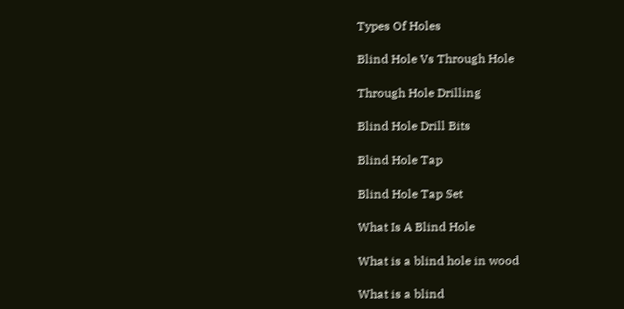Types Of Holes

Blind Hole Vs Through Hole

Through Hole Drilling

Blind Hole Drill Bits

Blind Hole Tap

Blind Hole Tap Set

What Is A Blind Hole

What is a blind hole in wood

What is a blind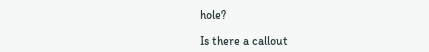hole?

Is there a callout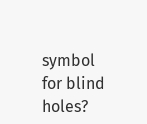symbol for blind holes?